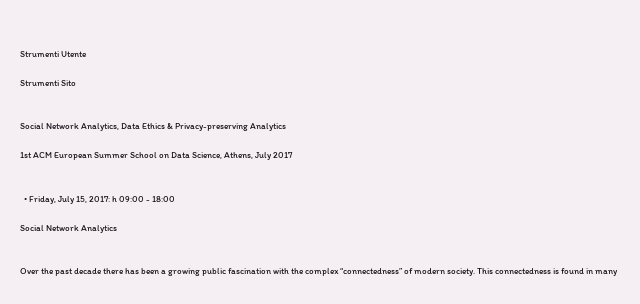Strumenti Utente

Strumenti Sito


Social Network Analytics, Data Ethics & Privacy-preserving Analytics

1st ACM European Summer School on Data Science, Athens, July 2017


  • Friday, July 15, 2017: h 09:00 - 18:00

Social Network Analytics


Over the past decade there has been a growing public fascination with the complex “connectedness” of modern society. This connectedness is found in many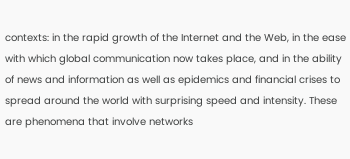contexts: in the rapid growth of the Internet and the Web, in the ease with which global communication now takes place, and in the ability of news and information as well as epidemics and financial crises to spread around the world with surprising speed and intensity. These are phenomena that involve networks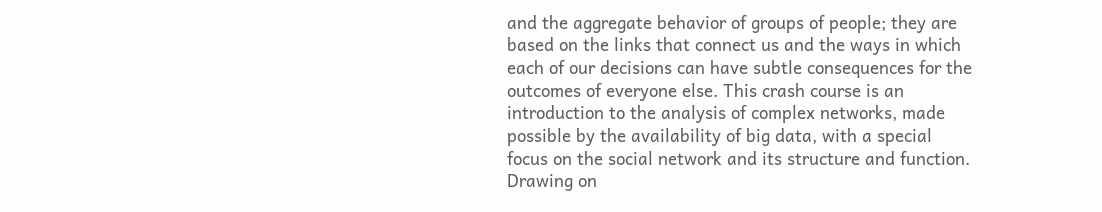and the aggregate behavior of groups of people; they are based on the links that connect us and the ways in which each of our decisions can have subtle consequences for the outcomes of everyone else. This crash course is an introduction to the analysis of complex networks, made possible by the availability of big data, with a special focus on the social network and its structure and function. Drawing on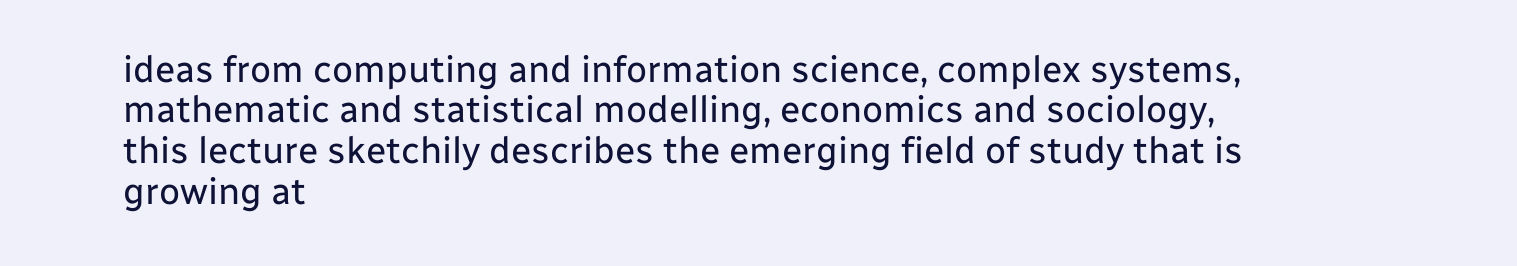ideas from computing and information science, complex systems, mathematic and statistical modelling, economics and sociology, this lecture sketchily describes the emerging field of study that is growing at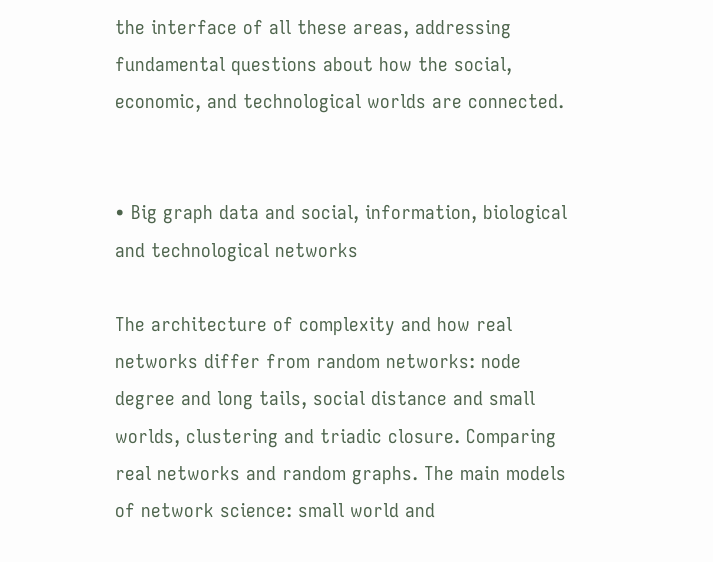the interface of all these areas, addressing fundamental questions about how the social, economic, and technological worlds are connected.


• Big graph data and social, information, biological and technological networks

The architecture of complexity and how real networks differ from random networks: node degree and long tails, social distance and small worlds, clustering and triadic closure. Comparing real networks and random graphs. The main models of network science: small world and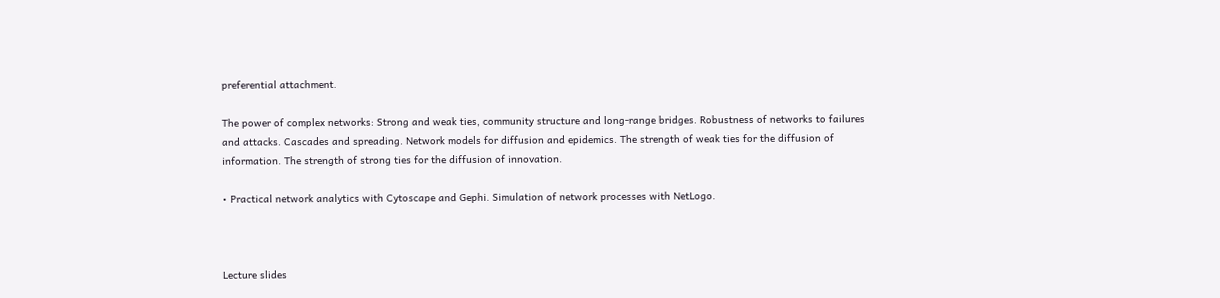preferential attachment.

The power of complex networks: Strong and weak ties, community structure and long-range bridges. Robustness of networks to failures and attacks. Cascades and spreading. Network models for diffusion and epidemics. The strength of weak ties for the diffusion of information. The strength of strong ties for the diffusion of innovation.

• Practical network analytics with Cytoscape and Gephi. Simulation of network processes with NetLogo.



Lecture slides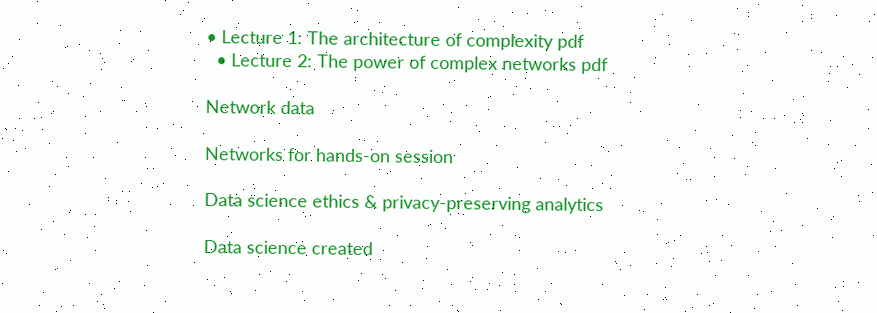• Lecture 1: The architecture of complexity pdf
  • Lecture 2: The power of complex networks pdf

Network data

Networks for hands-on session

Data science ethics & privacy-preserving analytics

Data science created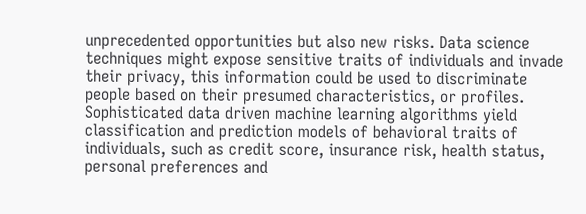unprecedented opportunities but also new risks. Data science techniques might expose sensitive traits of individuals and invade their privacy, this information could be used to discriminate people based on their presumed characteristics, or profiles. Sophisticated data driven machine learning algorithms yield classification and prediction models of behavioral traits of individuals, such as credit score, insurance risk, health status, personal preferences and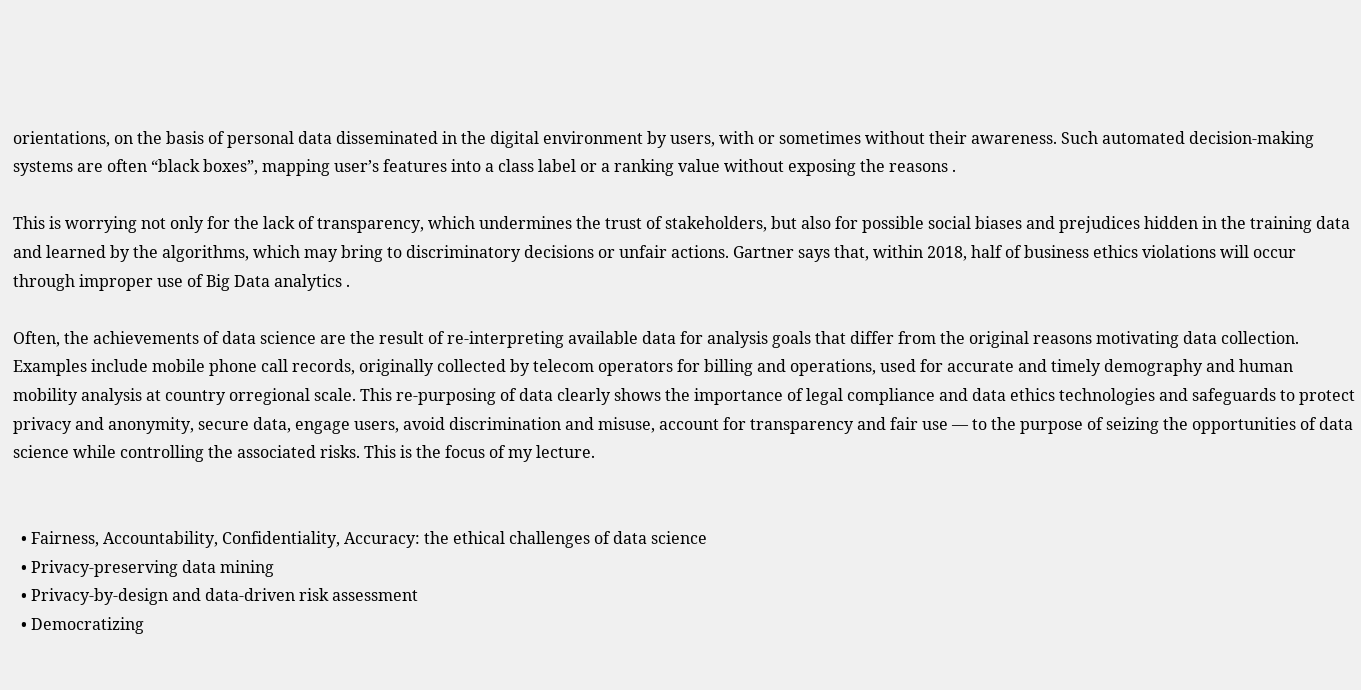orientations, on the basis of personal data disseminated in the digital environment by users, with or sometimes without their awareness. Such automated decision-making systems are often “black boxes”, mapping user’s features into a class label or a ranking value without exposing the reasons .

This is worrying not only for the lack of transparency, which undermines the trust of stakeholders, but also for possible social biases and prejudices hidden in the training data and learned by the algorithms, which may bring to discriminatory decisions or unfair actions. Gartner says that, within 2018, half of business ethics violations will occur through improper use of Big Data analytics .

Often, the achievements of data science are the result of re-interpreting available data for analysis goals that differ from the original reasons motivating data collection. Examples include mobile phone call records, originally collected by telecom operators for billing and operations, used for accurate and timely demography and human mobility analysis at country orregional scale. This re-purposing of data clearly shows the importance of legal compliance and data ethics technologies and safeguards to protect privacy and anonymity, secure data, engage users, avoid discrimination and misuse, account for transparency and fair use — to the purpose of seizing the opportunities of data science while controlling the associated risks. This is the focus of my lecture.


  • Fairness, Accountability, Confidentiality, Accuracy: the ethical challenges of data science
  • Privacy-preserving data mining
  • Privacy-by-design and data-driven risk assessment
  • Democratizing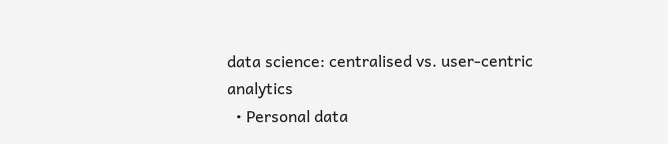data science: centralised vs. user-centric analytics
  • Personal data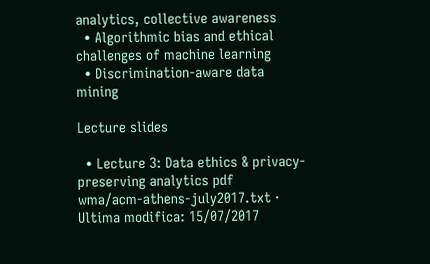analytics, collective awareness
  • Algorithmic bias and ethical challenges of machine learning
  • Discrimination-aware data mining

Lecture slides

  • Lecture 3: Data ethics & privacy-preserving analytics pdf
wma/acm-athens-july2017.txt · Ultima modifica: 15/07/2017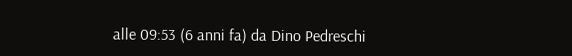alle 09:53 (6 anni fa) da Dino Pedreschi